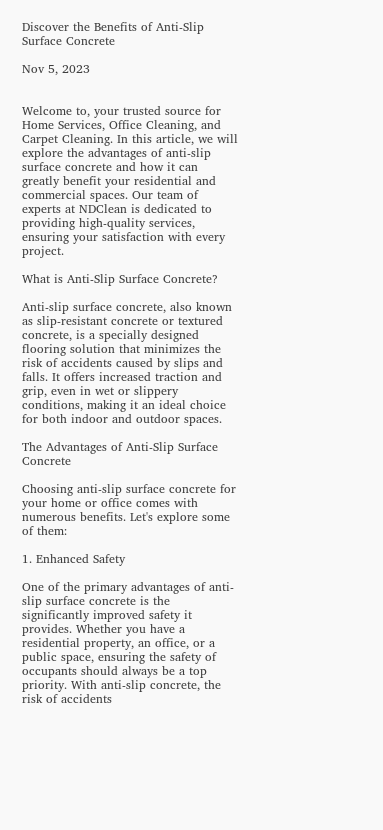Discover the Benefits of Anti-Slip Surface Concrete

Nov 5, 2023


Welcome to, your trusted source for Home Services, Office Cleaning, and Carpet Cleaning. In this article, we will explore the advantages of anti-slip surface concrete and how it can greatly benefit your residential and commercial spaces. Our team of experts at NDClean is dedicated to providing high-quality services, ensuring your satisfaction with every project.

What is Anti-Slip Surface Concrete?

Anti-slip surface concrete, also known as slip-resistant concrete or textured concrete, is a specially designed flooring solution that minimizes the risk of accidents caused by slips and falls. It offers increased traction and grip, even in wet or slippery conditions, making it an ideal choice for both indoor and outdoor spaces.

The Advantages of Anti-Slip Surface Concrete

Choosing anti-slip surface concrete for your home or office comes with numerous benefits. Let's explore some of them:

1. Enhanced Safety

One of the primary advantages of anti-slip surface concrete is the significantly improved safety it provides. Whether you have a residential property, an office, or a public space, ensuring the safety of occupants should always be a top priority. With anti-slip concrete, the risk of accidents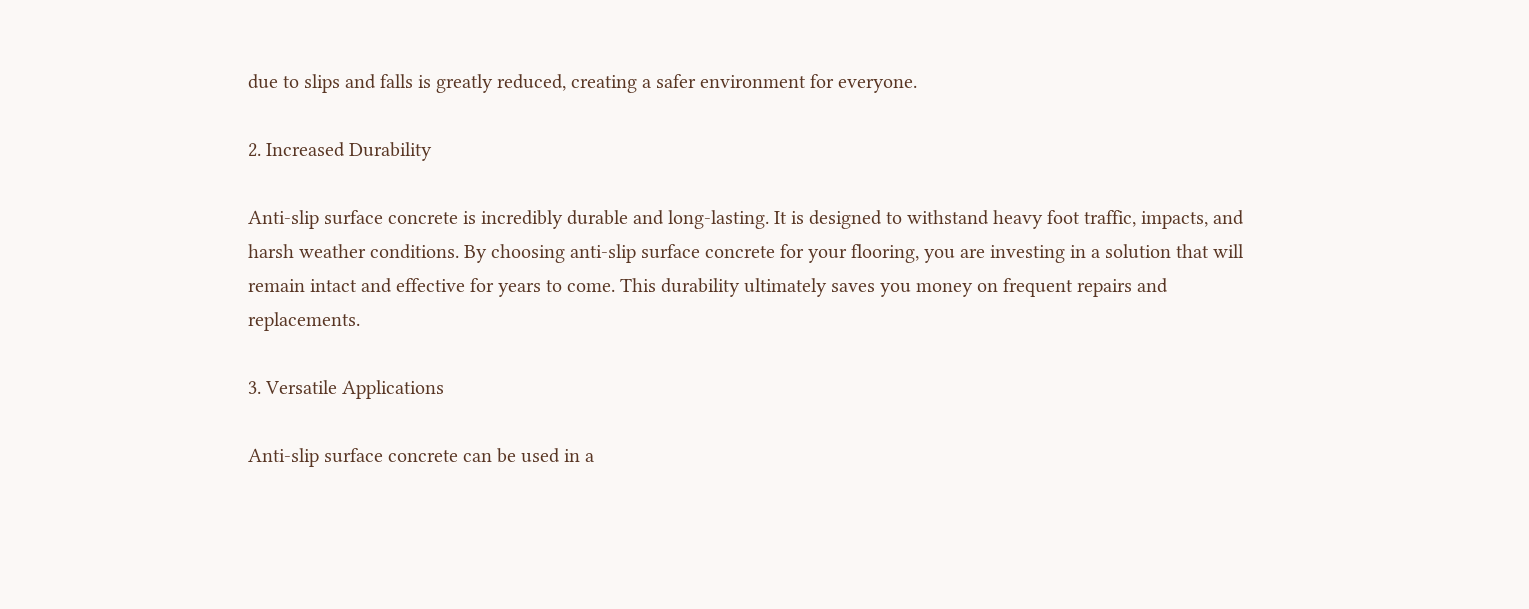due to slips and falls is greatly reduced, creating a safer environment for everyone.

2. Increased Durability

Anti-slip surface concrete is incredibly durable and long-lasting. It is designed to withstand heavy foot traffic, impacts, and harsh weather conditions. By choosing anti-slip surface concrete for your flooring, you are investing in a solution that will remain intact and effective for years to come. This durability ultimately saves you money on frequent repairs and replacements.

3. Versatile Applications

Anti-slip surface concrete can be used in a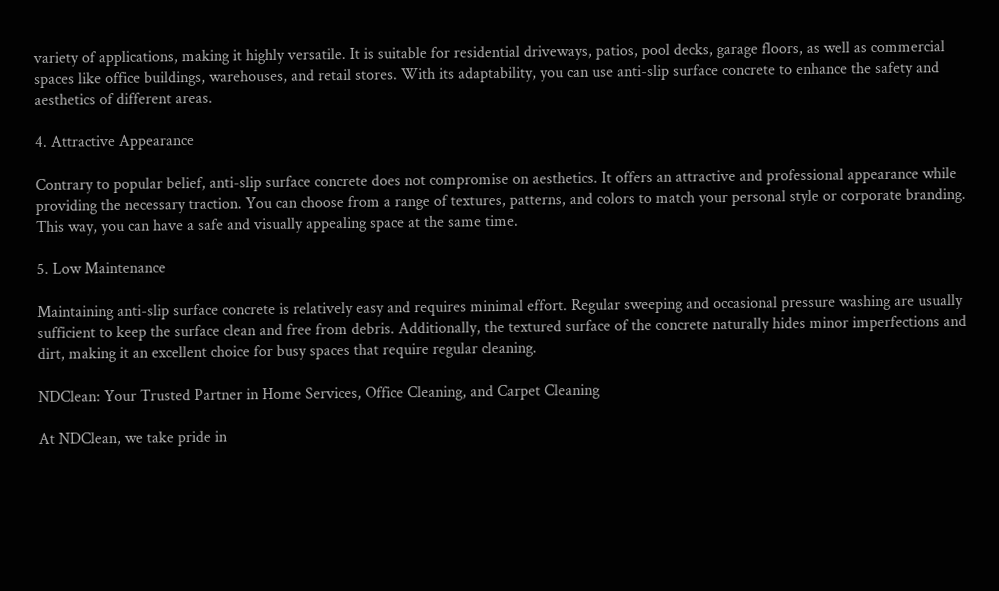variety of applications, making it highly versatile. It is suitable for residential driveways, patios, pool decks, garage floors, as well as commercial spaces like office buildings, warehouses, and retail stores. With its adaptability, you can use anti-slip surface concrete to enhance the safety and aesthetics of different areas.

4. Attractive Appearance

Contrary to popular belief, anti-slip surface concrete does not compromise on aesthetics. It offers an attractive and professional appearance while providing the necessary traction. You can choose from a range of textures, patterns, and colors to match your personal style or corporate branding. This way, you can have a safe and visually appealing space at the same time.

5. Low Maintenance

Maintaining anti-slip surface concrete is relatively easy and requires minimal effort. Regular sweeping and occasional pressure washing are usually sufficient to keep the surface clean and free from debris. Additionally, the textured surface of the concrete naturally hides minor imperfections and dirt, making it an excellent choice for busy spaces that require regular cleaning.

NDClean: Your Trusted Partner in Home Services, Office Cleaning, and Carpet Cleaning

At NDClean, we take pride in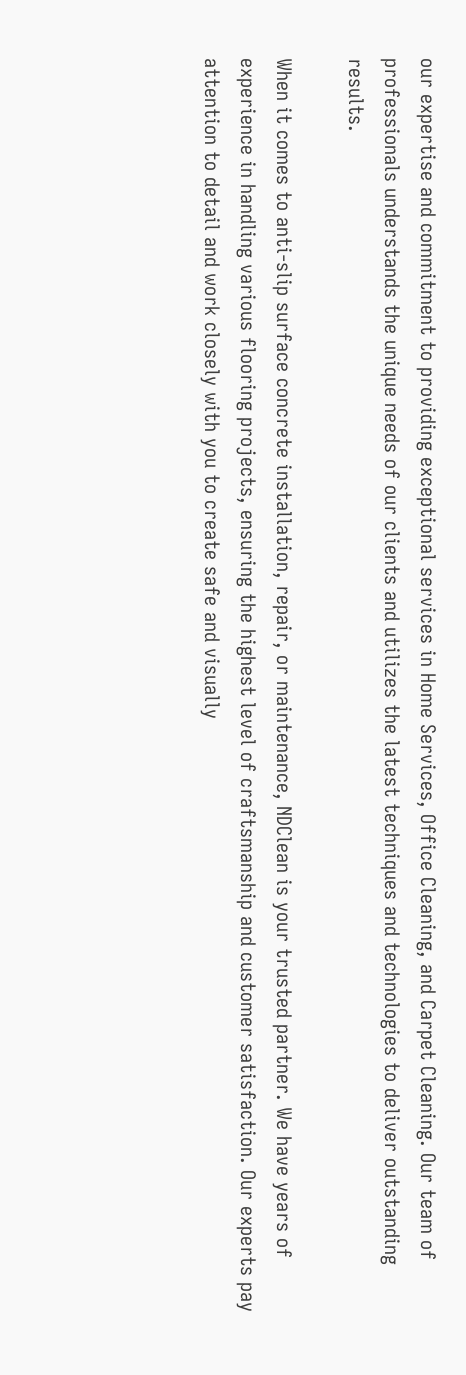our expertise and commitment to providing exceptional services in Home Services, Office Cleaning, and Carpet Cleaning. Our team of professionals understands the unique needs of our clients and utilizes the latest techniques and technologies to deliver outstanding results.

When it comes to anti-slip surface concrete installation, repair, or maintenance, NDClean is your trusted partner. We have years of experience in handling various flooring projects, ensuring the highest level of craftsmanship and customer satisfaction. Our experts pay attention to detail and work closely with you to create safe and visually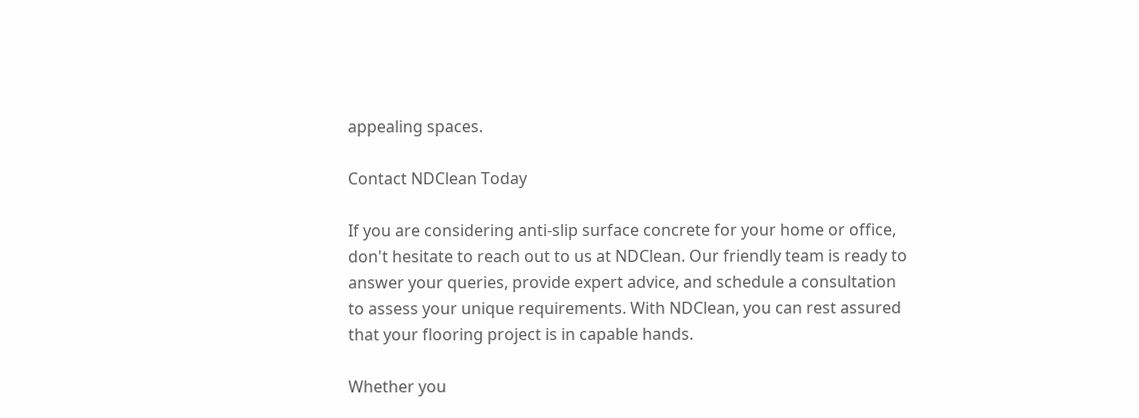appealing spaces.

Contact NDClean Today

If you are considering anti-slip surface concrete for your home or office, don't hesitate to reach out to us at NDClean. Our friendly team is ready to answer your queries, provide expert advice, and schedule a consultation to assess your unique requirements. With NDClean, you can rest assured that your flooring project is in capable hands.

Whether you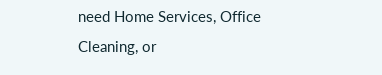need Home Services, Office Cleaning, or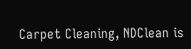Carpet Cleaning, NDClean is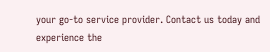your go-to service provider. Contact us today and experience the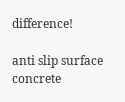difference!

anti slip surface concrete